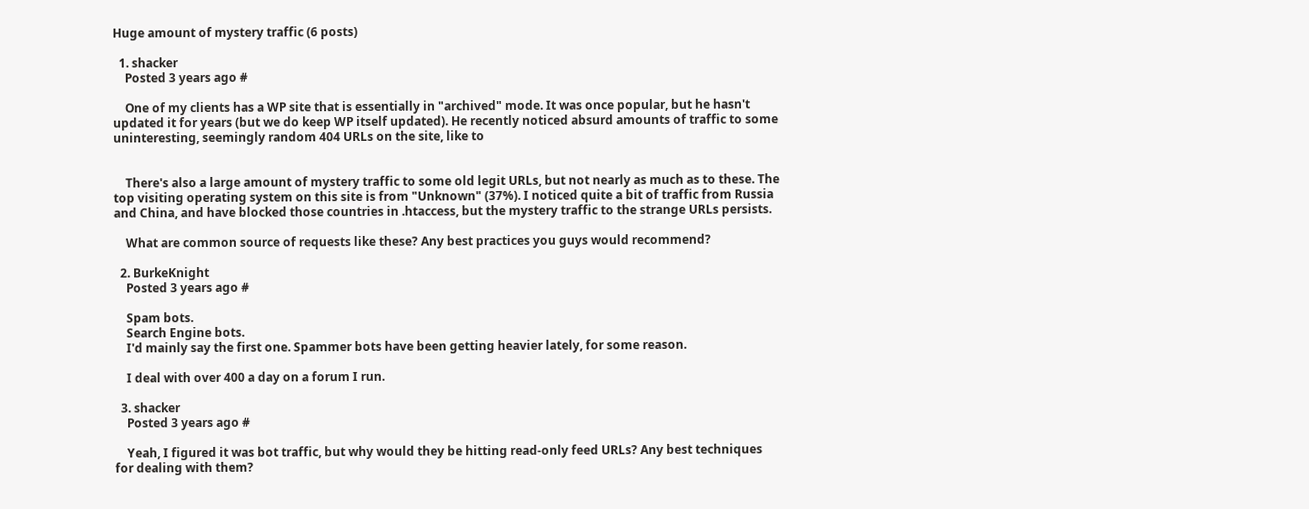Huge amount of mystery traffic (6 posts)

  1. shacker
    Posted 3 years ago #

    One of my clients has a WP site that is essentially in "archived" mode. It was once popular, but he hasn't updated it for years (but we do keep WP itself updated). He recently noticed absurd amounts of traffic to some uninteresting, seemingly random 404 URLs on the site, like to


    There's also a large amount of mystery traffic to some old legit URLs, but not nearly as much as to these. The top visiting operating system on this site is from "Unknown" (37%). I noticed quite a bit of traffic from Russia and China, and have blocked those countries in .htaccess, but the mystery traffic to the strange URLs persists.

    What are common source of requests like these? Any best practices you guys would recommend?

  2. BurkeKnight
    Posted 3 years ago #

    Spam bots.
    Search Engine bots.
    I'd mainly say the first one. Spammer bots have been getting heavier lately, for some reason.

    I deal with over 400 a day on a forum I run.

  3. shacker
    Posted 3 years ago #

    Yeah, I figured it was bot traffic, but why would they be hitting read-only feed URLs? Any best techniques for dealing with them?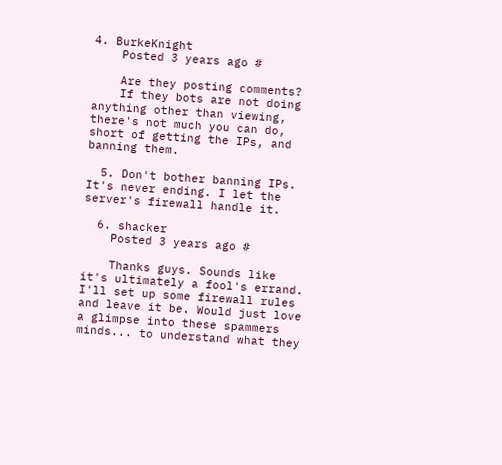4. BurkeKnight
    Posted 3 years ago #

    Are they posting comments?
    If they bots are not doing anything other than viewing, there's not much you can do, short of getting the IPs, and banning them.

  5. Don't bother banning IPs. It's never ending. I let the server's firewall handle it.

  6. shacker
    Posted 3 years ago #

    Thanks guys. Sounds like it's ultimately a fool's errand. I'll set up some firewall rules and leave it be. Would just love a glimpse into these spammers minds... to understand what they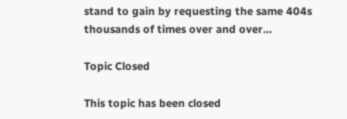stand to gain by requesting the same 404s thousands of times over and over...

Topic Closed

This topic has been closed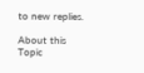to new replies.

About this Topic